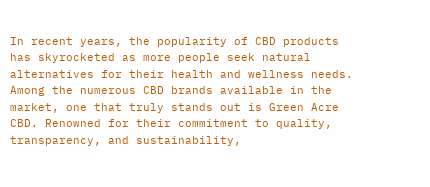In recent years, the popularity of CBD products has skyrocketed as more people seek natural alternatives for their health and wellness needs. Among the numerous CBD brands available in the market, one that truly stands out is Green Acre CBD. Renowned for their commitment to quality, transparency, and sustainability,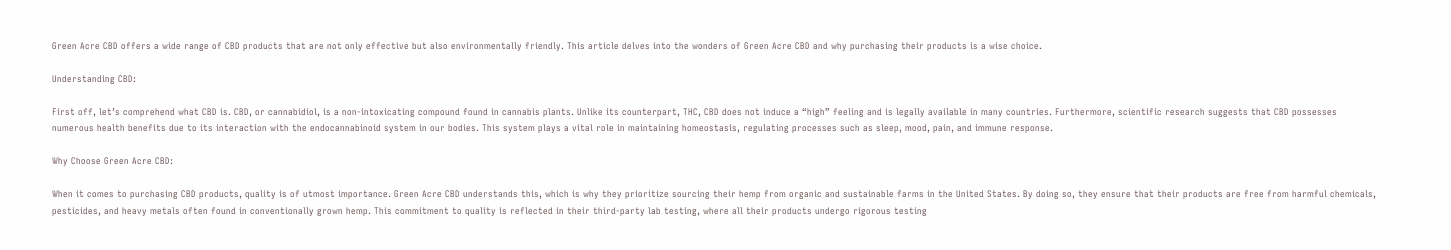Green Acre CBD offers a wide range of CBD products that are not only effective but also environmentally friendly. This article delves into the wonders of Green Acre CBD and why purchasing their products is a wise choice.

Understanding CBD:

First off, let’s comprehend what CBD is. CBD, or cannabidiol, is a non-intoxicating compound found in cannabis plants. Unlike its counterpart, THC, CBD does not induce a “high” feeling and is legally available in many countries. Furthermore, scientific research suggests that CBD possesses numerous health benefits due to its interaction with the endocannabinoid system in our bodies. This system plays a vital role in maintaining homeostasis, regulating processes such as sleep, mood, pain, and immune response.

Why Choose Green Acre CBD:

When it comes to purchasing CBD products, quality is of utmost importance. Green Acre CBD understands this, which is why they prioritize sourcing their hemp from organic and sustainable farms in the United States. By doing so, they ensure that their products are free from harmful chemicals, pesticides, and heavy metals often found in conventionally grown hemp. This commitment to quality is reflected in their third-party lab testing, where all their products undergo rigorous testing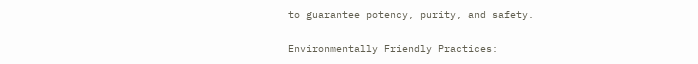to guarantee potency, purity, and safety.

Environmentally Friendly Practices: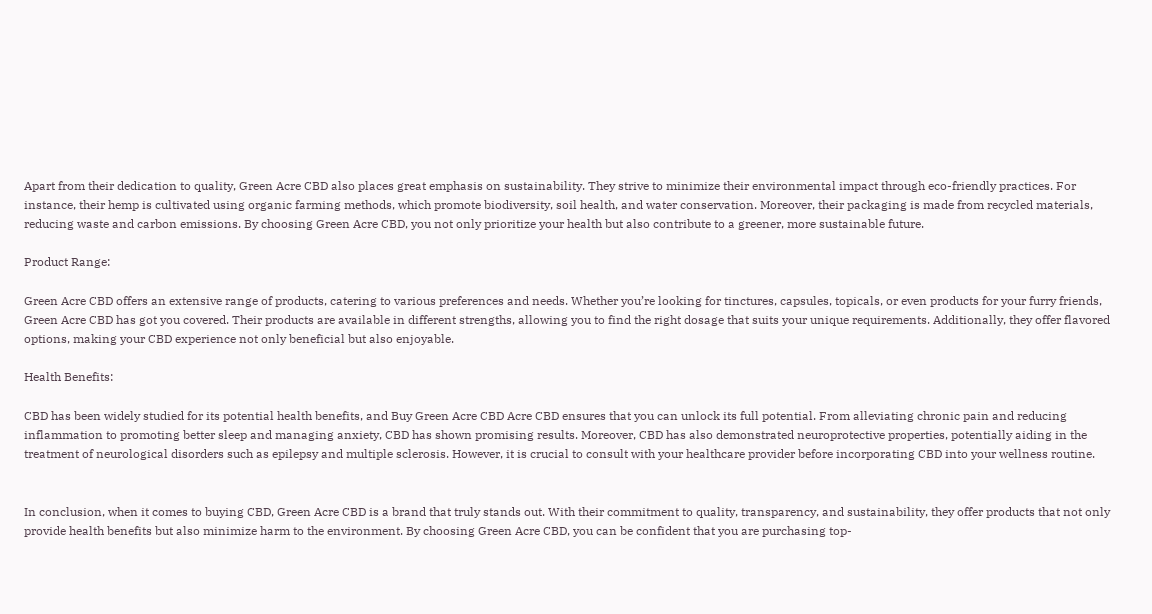Apart from their dedication to quality, Green Acre CBD also places great emphasis on sustainability. They strive to minimize their environmental impact through eco-friendly practices. For instance, their hemp is cultivated using organic farming methods, which promote biodiversity, soil health, and water conservation. Moreover, their packaging is made from recycled materials, reducing waste and carbon emissions. By choosing Green Acre CBD, you not only prioritize your health but also contribute to a greener, more sustainable future.

Product Range:

Green Acre CBD offers an extensive range of products, catering to various preferences and needs. Whether you’re looking for tinctures, capsules, topicals, or even products for your furry friends, Green Acre CBD has got you covered. Their products are available in different strengths, allowing you to find the right dosage that suits your unique requirements. Additionally, they offer flavored options, making your CBD experience not only beneficial but also enjoyable.

Health Benefits:

CBD has been widely studied for its potential health benefits, and Buy Green Acre CBD Acre CBD ensures that you can unlock its full potential. From alleviating chronic pain and reducing inflammation to promoting better sleep and managing anxiety, CBD has shown promising results. Moreover, CBD has also demonstrated neuroprotective properties, potentially aiding in the treatment of neurological disorders such as epilepsy and multiple sclerosis. However, it is crucial to consult with your healthcare provider before incorporating CBD into your wellness routine.


In conclusion, when it comes to buying CBD, Green Acre CBD is a brand that truly stands out. With their commitment to quality, transparency, and sustainability, they offer products that not only provide health benefits but also minimize harm to the environment. By choosing Green Acre CBD, you can be confident that you are purchasing top-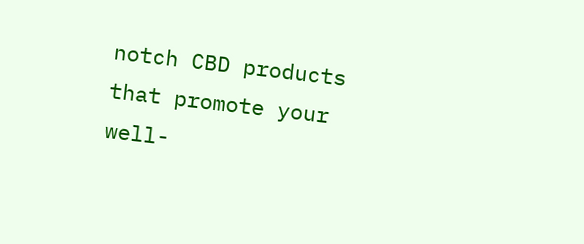notch CBD products that promote your well-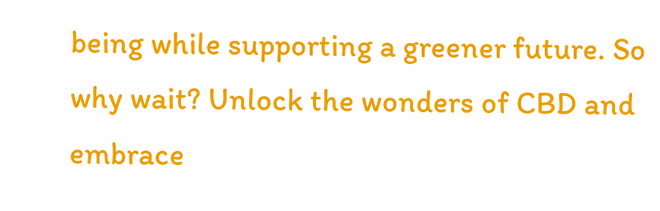being while supporting a greener future. So why wait? Unlock the wonders of CBD and embrace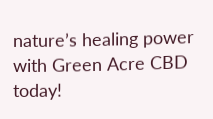nature’s healing power with Green Acre CBD today!